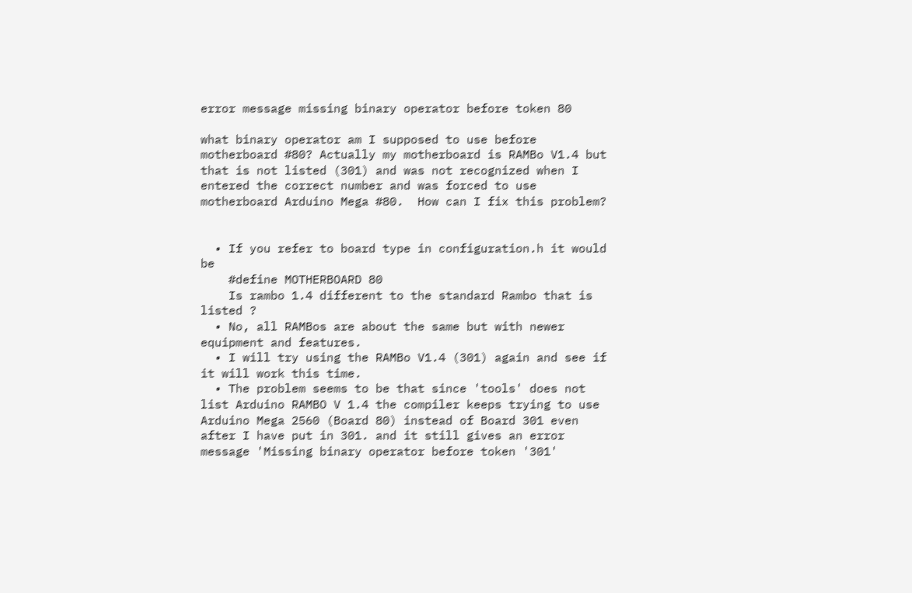error message missing binary operator before token 80

what binary operator am I supposed to use before motherboard #80? Actually my motherboard is RAMBo V1.4 but that is not listed (301) and was not recognized when I entered the correct number and was forced to use motherboard Arduino Mega #80.  How can I fix this problem?


  • If you refer to board type in configuration.h it would be
    #define MOTHERBOARD 80
    Is rambo 1.4 different to the standard Rambo that is listed ?
  • No, all RAMBos are about the same but with newer equipment and features.
  • I will try using the RAMBo V1.4 (301) again and see if it will work this time.
  • The problem seems to be that since 'tools' does not list Arduino RAMBO V 1.4 the compiler keeps trying to use Arduino Mega 2560 (Board 80) instead of Board 301 even after I have put in 301. and it still gives an error message 'Missing binary operator before token '301'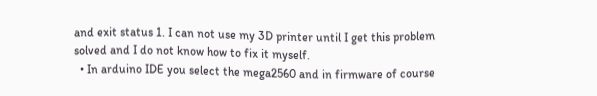and exit status 1. I can not use my 3D printer until I get this problem solved and I do not know how to fix it myself.
  • In arduino IDE you select the mega2560 and in firmware of course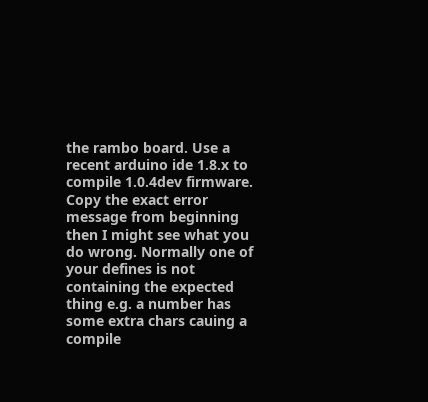the rambo board. Use a recent arduino ide 1.8.x to compile 1.0.4dev firmware. Copy the exact error message from beginning then I might see what you do wrong. Normally one of your defines is not containing the expected thing e.g. a number has some extra chars cauing a compile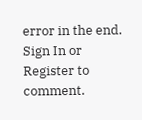error in the end.
Sign In or Register to comment.